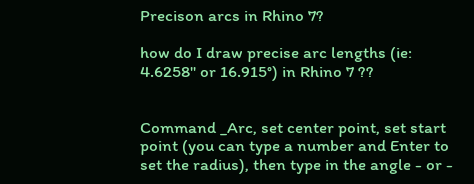Precison arcs in Rhino 7?

how do I draw precise arc lengths (ie: 4.6258" or 16.915°) in Rhino 7 ??


Command _Arc, set center point, set start point (you can type a number and Enter to set the radius), then type in the angle - or -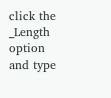click the _Length option and type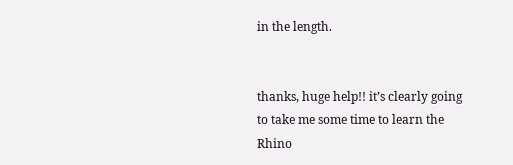in the length.


thanks, huge help!! it’s clearly going to take me some time to learn the Rhino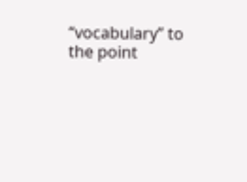“vocabulary” to the point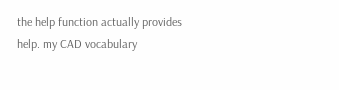the help function actually provides help. my CAD vocabulary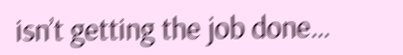isn’t getting the job done…